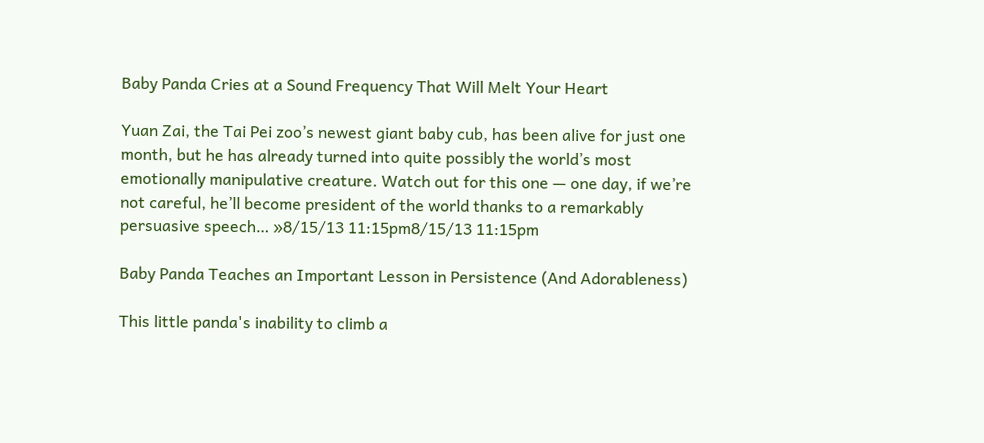Baby Panda Cries at a Sound Frequency That Will Melt Your Heart

Yuan Zai, the Tai Pei zoo’s newest giant baby cub, has been alive for just one month, but he has already turned into quite possibly the world’s most emotionally manipulative creature. Watch out for this one — one day, if we’re not careful, he’ll become president of the world thanks to a remarkably persuasive speech… »8/15/13 11:15pm8/15/13 11:15pm

Baby Panda Teaches an Important Lesson in Persistence (And Adorableness)

This little panda's inability to climb a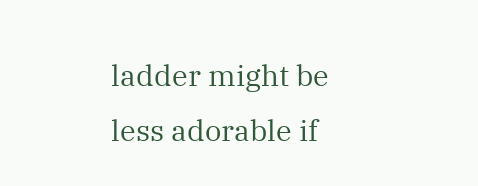ladder might be less adorable if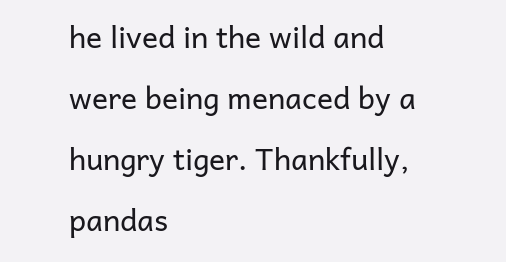he lived in the wild and were being menaced by a hungry tiger. Thankfully, pandas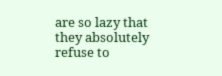are so lazy that they absolutely refuse to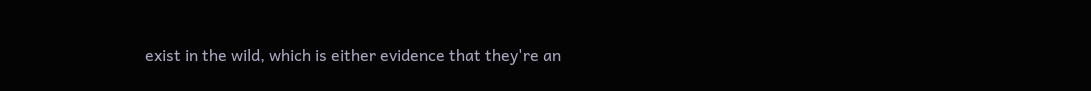exist in the wild, which is either evidence that they're an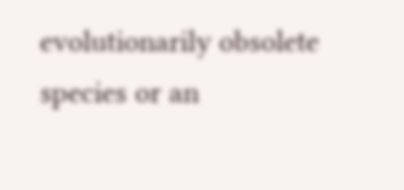evolutionarily obsolete species or an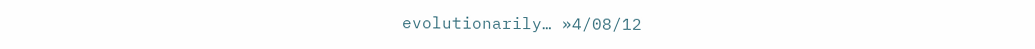evolutionarily… »4/08/12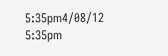5:35pm4/08/12 5:35pm